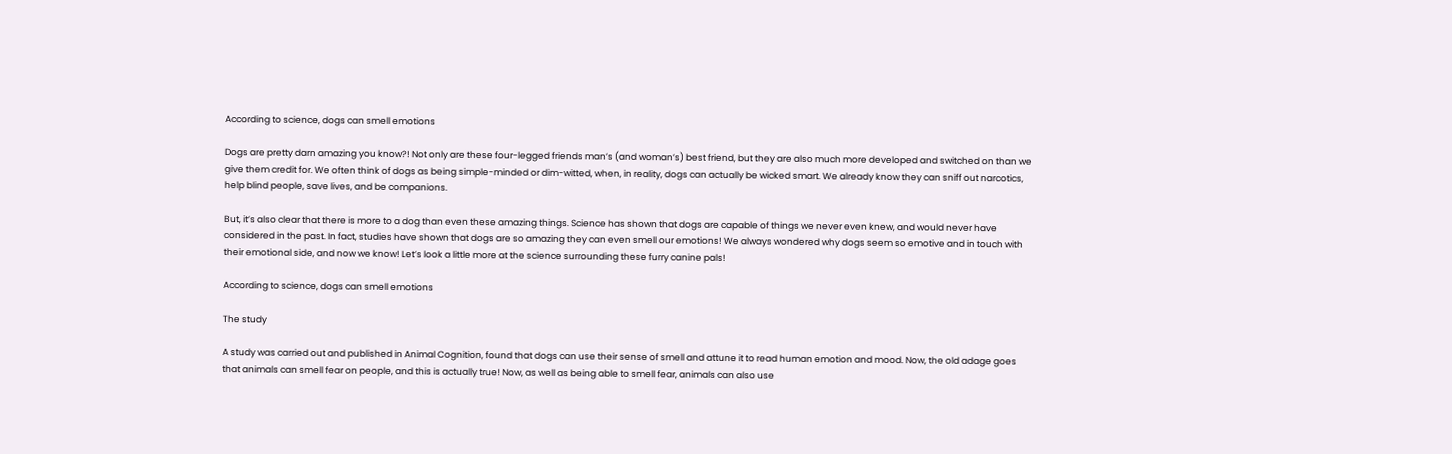According to science, dogs can smell emotions

Dogs are pretty darn amazing you know?! Not only are these four-legged friends man’s (and woman’s) best friend, but they are also much more developed and switched on than we give them credit for. We often think of dogs as being simple-minded or dim-witted, when, in reality, dogs can actually be wicked smart. We already know they can sniff out narcotics, help blind people, save lives, and be companions.

But, it’s also clear that there is more to a dog than even these amazing things. Science has shown that dogs are capable of things we never even knew, and would never have considered in the past. In fact, studies have shown that dogs are so amazing they can even smell our emotions! We always wondered why dogs seem so emotive and in touch with their emotional side, and now we know! Let’s look a little more at the science surrounding these furry canine pals!

According to science, dogs can smell emotions

The study

A study was carried out and published in Animal Cognition, found that dogs can use their sense of smell and attune it to read human emotion and mood. Now, the old adage goes that animals can smell fear on people, and this is actually true! Now, as well as being able to smell fear, animals can also use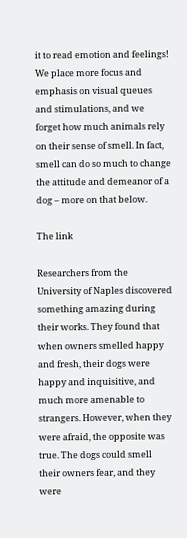it to read emotion and feelings! We place more focus and emphasis on visual queues and stimulations, and we forget how much animals rely on their sense of smell. In fact, smell can do so much to change the attitude and demeanor of a dog – more on that below.

The link

Researchers from the University of Naples discovered something amazing during their works. They found that when owners smelled happy and fresh, their dogs were happy and inquisitive, and much more amenable to strangers. However, when they were afraid, the opposite was true. The dogs could smell their owners fear, and they were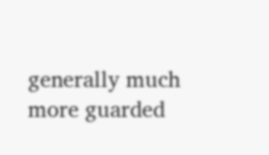generally much more guarded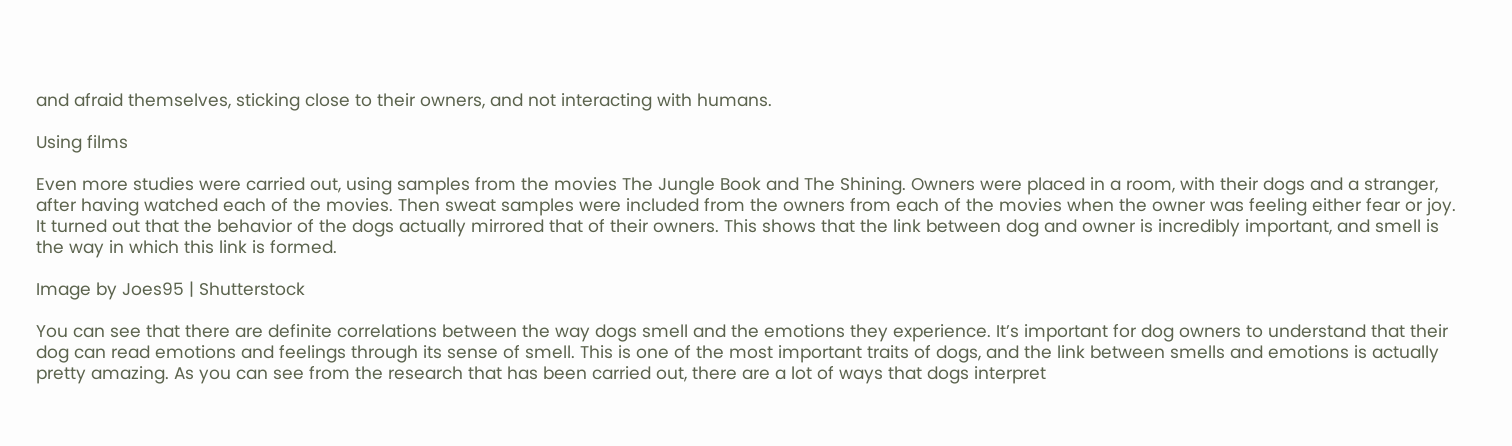and afraid themselves, sticking close to their owners, and not interacting with humans.

Using films

Even more studies were carried out, using samples from the movies The Jungle Book and The Shining. Owners were placed in a room, with their dogs and a stranger, after having watched each of the movies. Then sweat samples were included from the owners from each of the movies when the owner was feeling either fear or joy. It turned out that the behavior of the dogs actually mirrored that of their owners. This shows that the link between dog and owner is incredibly important, and smell is the way in which this link is formed.

Image by Joes95 | Shutterstock

You can see that there are definite correlations between the way dogs smell and the emotions they experience. It’s important for dog owners to understand that their dog can read emotions and feelings through its sense of smell. This is one of the most important traits of dogs, and the link between smells and emotions is actually pretty amazing. As you can see from the research that has been carried out, there are a lot of ways that dogs interpret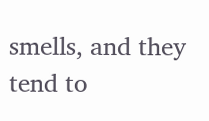smells, and they tend to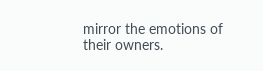mirror the emotions of their owners.